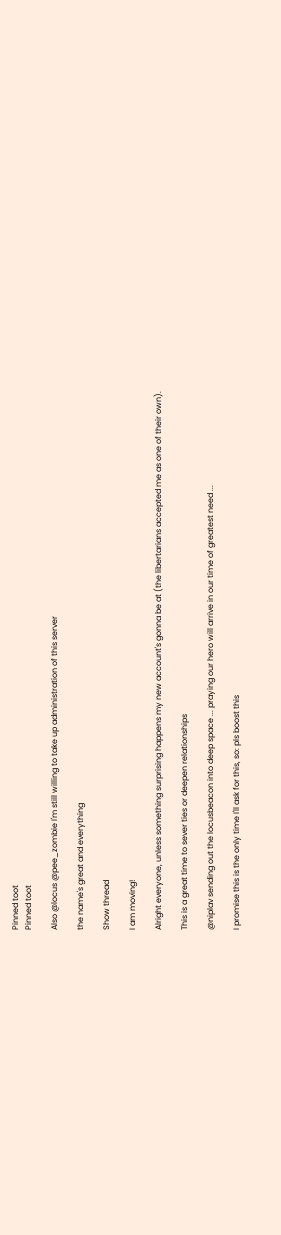Pinned toot
Pinned toot

Also @locus @pee_zombie I'm still willing to take up administration of this server

the name's great and everything

Show thread

I am moving!

Alright everyone, unless something surprising happens my new account's gonna be at (the libertarians accepted me as one of their own).

This is a great time to sever ties or deepen relationships

@niplav sending out the locusbeacon into deep space ... praying our hero will arrive in our time of greatest need ...

I promise this is the only time I'll ask for this, so: pls boost this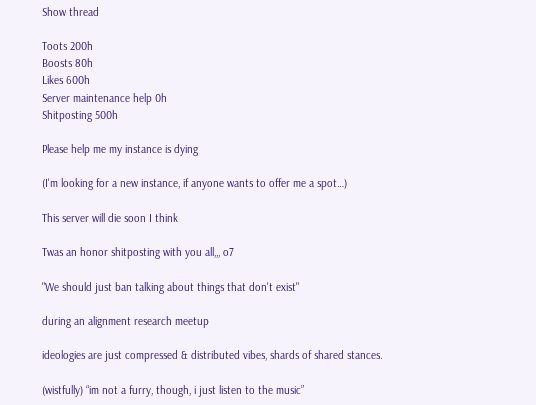Show thread

Toots 200h
Boosts 80h
Likes 600h
Server maintenance help 0h
Shitposting 500h

Please help me my instance is dying

(I'm looking for a new instance, if anyone wants to offer me a spot…)

This server will die soon I think

Twas an honor shitposting with you all,,, o7

"We should just ban talking about things that don't exist"

during an alignment research meetup

ideologies are just compressed & distributed vibes, shards of shared stances.

(wistfully) “im not a furry, though, i just listen to the music”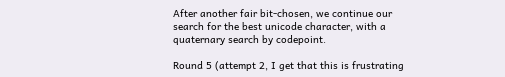After another fair bit-chosen, we continue our search for the best unicode character, with a quaternary search by codepoint.

Round 5 (attempt 2, I get that this is frustrating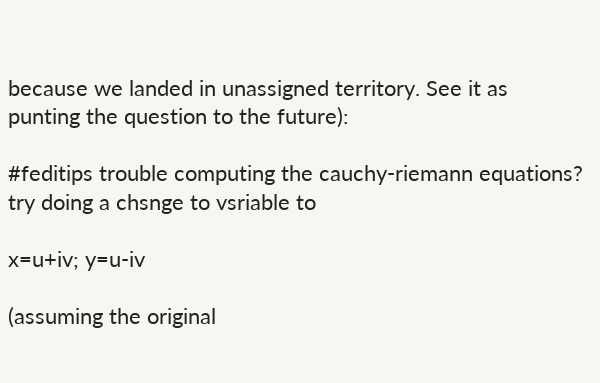because we landed in unassigned territory. See it as punting the question to the future):

#feditips trouble computing the cauchy-riemann equations? try doing a chsnge to vsriable to

x=u+iv; y=u-iv

(assuming the original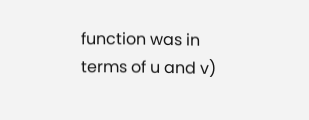function was in terms of u and v)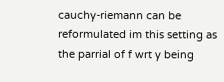cauchy-riemann can be reformulated im this setting as the parrial of f wrt y being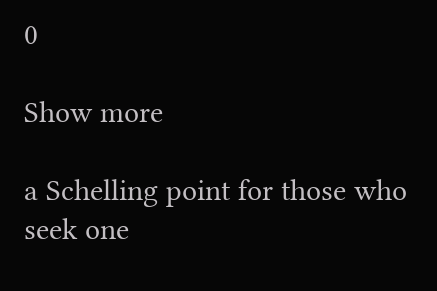0

Show more

a Schelling point for those who seek one